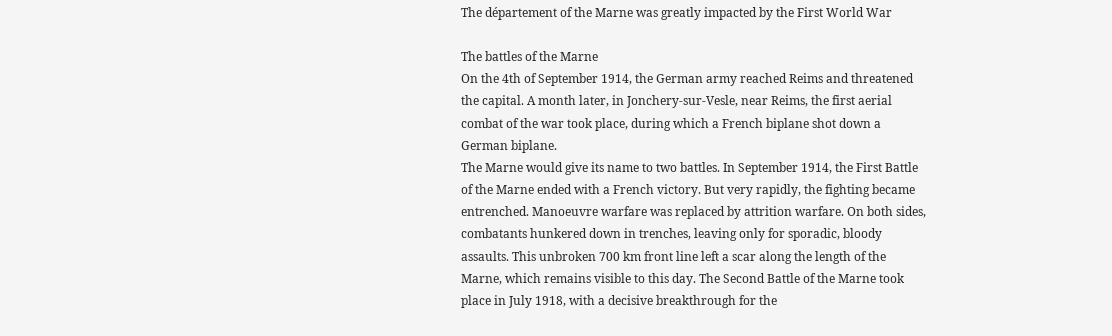The département of the Marne was greatly impacted by the First World War

The battles of the Marne
On the 4th of September 1914, the German army reached Reims and threatened the capital. A month later, in Jonchery-sur-Vesle, near Reims, the first aerial combat of the war took place, during which a French biplane shot down a German biplane.
The Marne would give its name to two battles. In September 1914, the First Battle of the Marne ended with a French victory. But very rapidly, the fighting became entrenched. Manoeuvre warfare was replaced by attrition warfare. On both sides, combatants hunkered down in trenches, leaving only for sporadic, bloody assaults. This unbroken 700 km front line left a scar along the length of the Marne, which remains visible to this day. The Second Battle of the Marne took place in July 1918, with a decisive breakthrough for the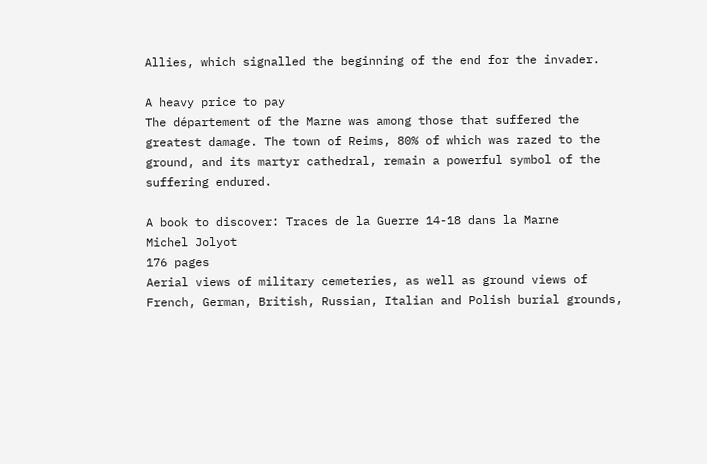Allies, which signalled the beginning of the end for the invader.

A heavy price to pay
The département of the Marne was among those that suffered the greatest damage. The town of Reims, 80% of which was razed to the ground, and its martyr cathedral, remain a powerful symbol of the suffering endured.

A book to discover: Traces de la Guerre 14-18 dans la Marne
Michel Jolyot
176 pages
Aerial views of military cemeteries, as well as ground views of French, German, British, Russian, Italian and Polish burial grounds,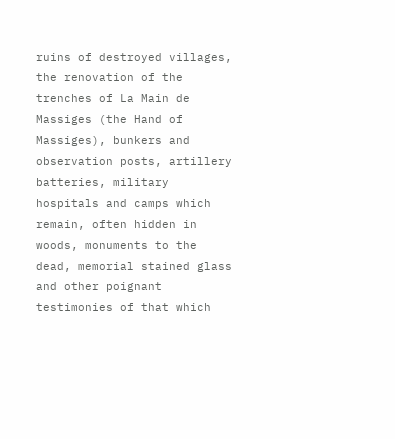ruins of destroyed villages, the renovation of the trenches of La Main de Massiges (the Hand of Massiges), bunkers and observation posts, artillery batteries, military hospitals and camps which remain, often hidden in woods, monuments to the dead, memorial stained glass and other poignant testimonies of that which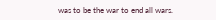was to be the war to end all wars.